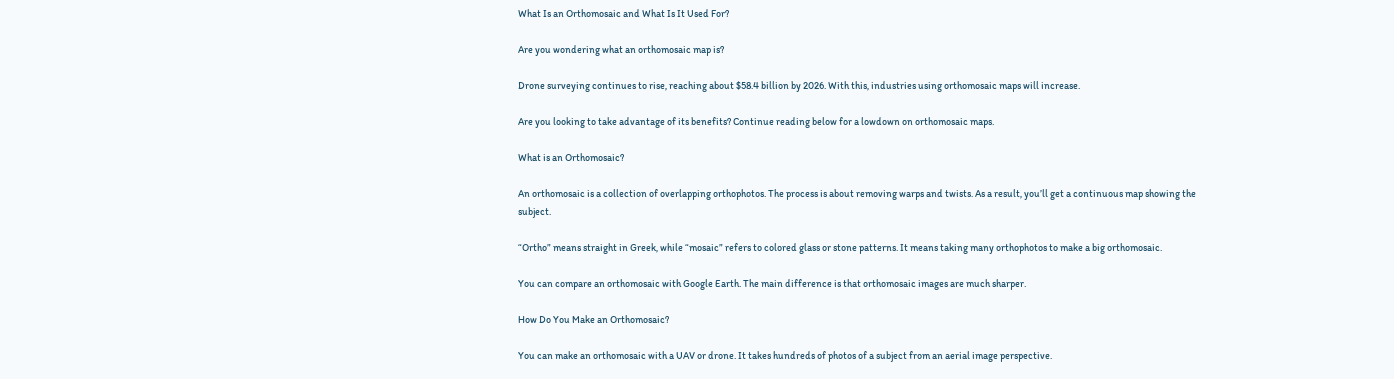What Is an Orthomosaic and What Is It Used For?

Are you wondering what an orthomosaic map is?

Drone surveying continues to rise, reaching about $58.4 billion by 2026. With this, industries using orthomosaic maps will increase.

Are you looking to take advantage of its benefits? Continue reading below for a lowdown on orthomosaic maps.

What is an Orthomosaic?

An orthomosaic is a collection of overlapping orthophotos. The process is about removing warps and twists. As a result, you’ll get a continuous map showing the subject.

“Ortho” means straight in Greek, while “mosaic” refers to colored glass or stone patterns. It means taking many orthophotos to make a big orthomosaic.

You can compare an orthomosaic with Google Earth. The main difference is that orthomosaic images are much sharper.

How Do You Make an Orthomosaic?

You can make an orthomosaic with a UAV or drone. It takes hundreds of photos of a subject from an aerial image perspective.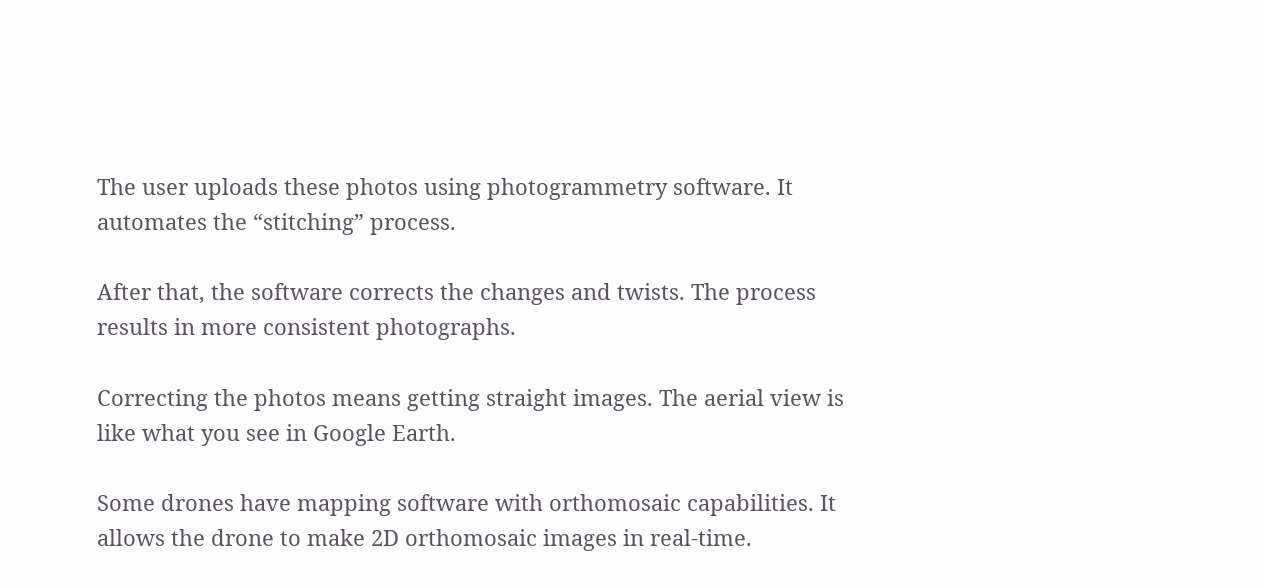The user uploads these photos using photogrammetry software. It automates the “stitching” process.

After that, the software corrects the changes and twists. The process results in more consistent photographs.

Correcting the photos means getting straight images. The aerial view is like what you see in Google Earth.

Some drones have mapping software with orthomosaic capabilities. It allows the drone to make 2D orthomosaic images in real-time.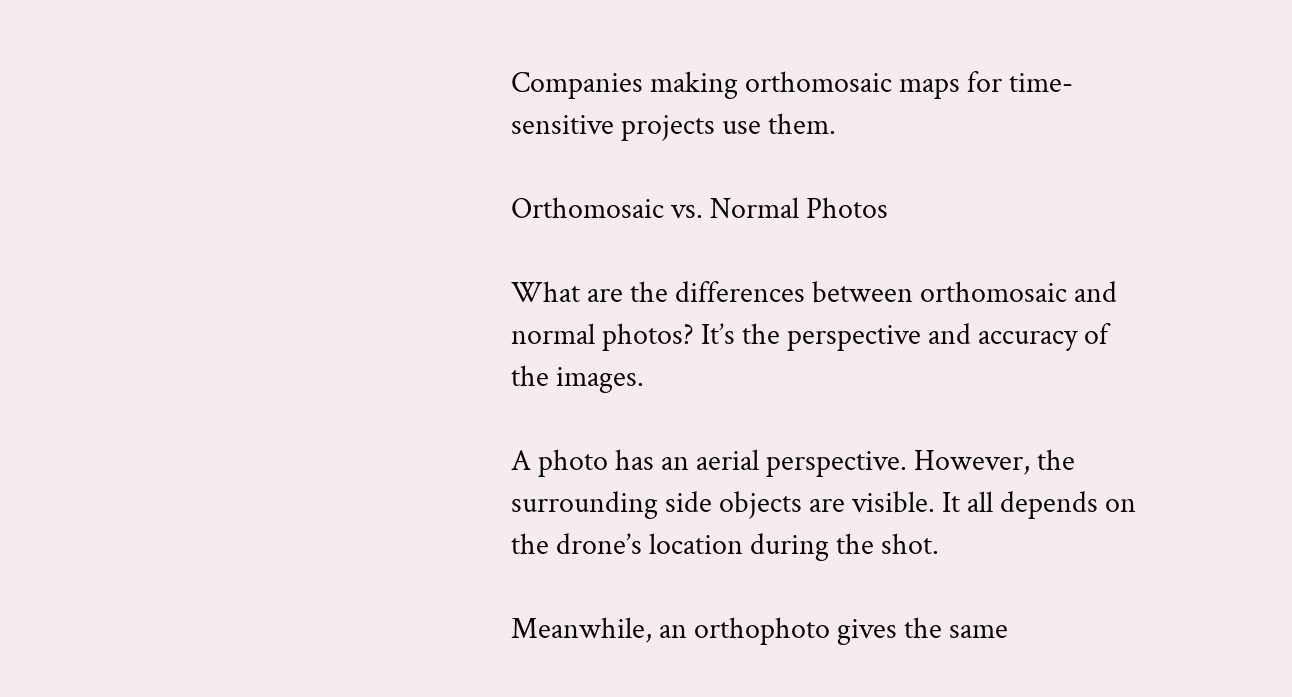Companies making orthomosaic maps for time-sensitive projects use them.

Orthomosaic vs. Normal Photos

What are the differences between orthomosaic and normal photos? It’s the perspective and accuracy of the images.

A photo has an aerial perspective. However, the surrounding side objects are visible. It all depends on the drone’s location during the shot.

Meanwhile, an orthophoto gives the same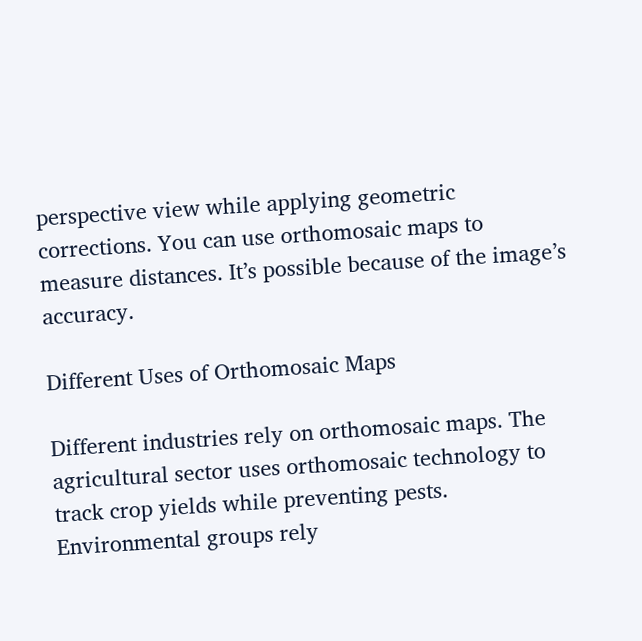perspective view while applying geometric corrections. You can use orthomosaic maps to measure distances. It’s possible because of the image’s accuracy.

Different Uses of Orthomosaic Maps

Different industries rely on orthomosaic maps. The agricultural sector uses orthomosaic technology to track crop yields while preventing pests. Environmental groups rely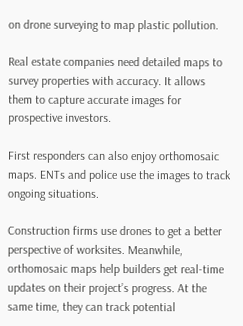on drone surveying to map plastic pollution.

Real estate companies need detailed maps to survey properties with accuracy. It allows them to capture accurate images for prospective investors.

First responders can also enjoy orthomosaic maps. ENTs and police use the images to track ongoing situations.

Construction firms use drones to get a better perspective of worksites. Meanwhile, orthomosaic maps help builders get real-time updates on their project’s progress. At the same time, they can track potential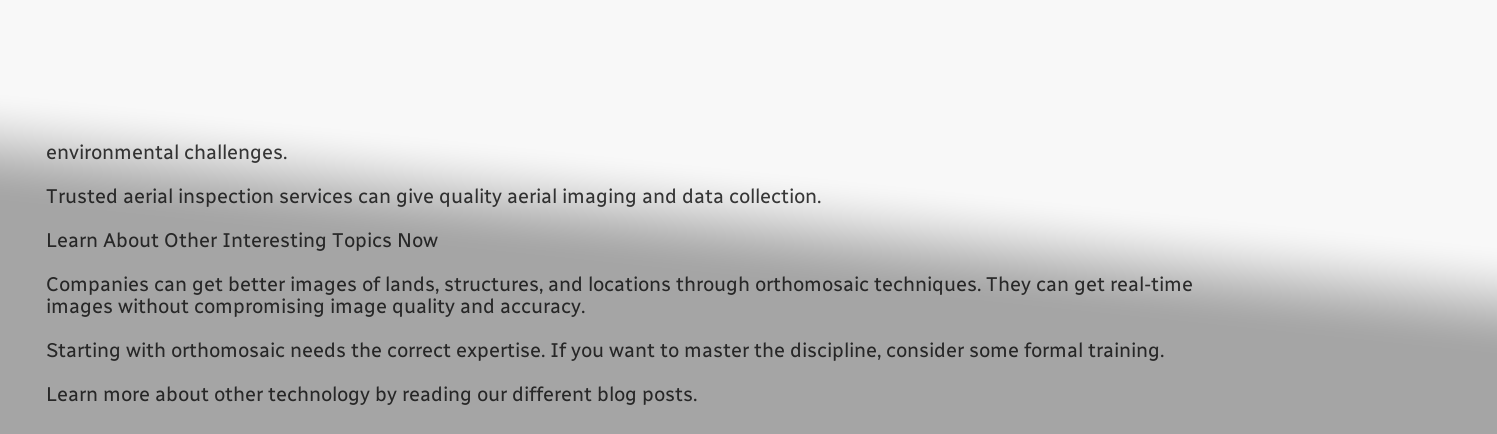environmental challenges.

Trusted aerial inspection services can give quality aerial imaging and data collection.

Learn About Other Interesting Topics Now

Companies can get better images of lands, structures, and locations through orthomosaic techniques. They can get real-time images without compromising image quality and accuracy.

Starting with orthomosaic needs the correct expertise. If you want to master the discipline, consider some formal training.

Learn more about other technology by reading our different blog posts.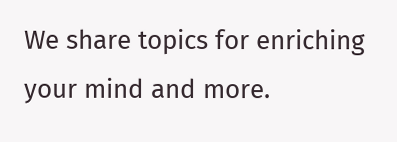We share topics for enriching your mind and more.